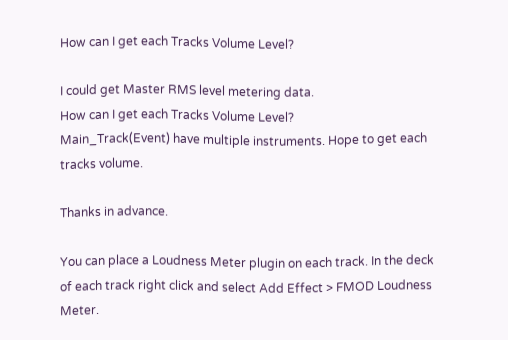How can I get each Tracks Volume Level?

I could get Master RMS level metering data.
How can I get each Tracks Volume Level?
Main_Track(Event) have multiple instruments. Hope to get each tracks volume.

Thanks in advance.

You can place a Loudness Meter plugin on each track. In the deck of each track right click and select Add Effect > FMOD Loudness Meter.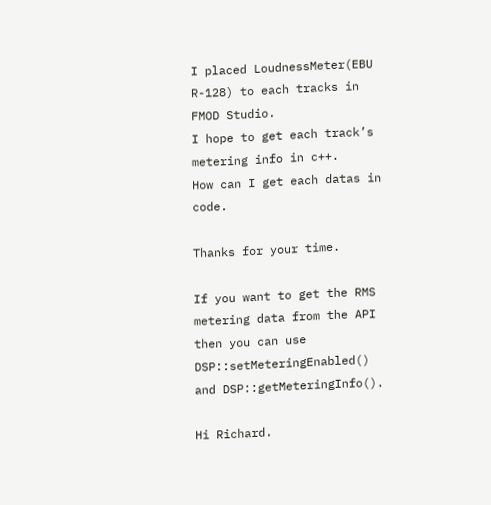I placed LoudnessMeter(EBU R-128) to each tracks in FMOD Studio.
I hope to get each track’s metering info in c++.
How can I get each datas in code.

Thanks for your time.

If you want to get the RMS metering data from the API then you can use DSP::setMeteringEnabled() and DSP::getMeteringInfo().

Hi Richard.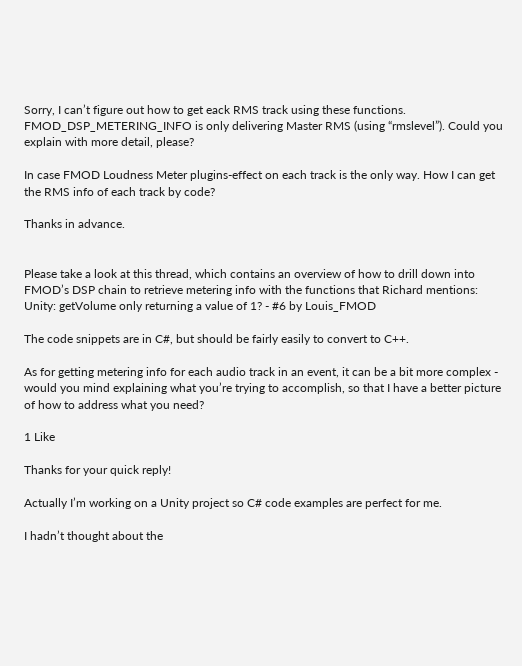Sorry, I can’t figure out how to get eack RMS track using these functions. FMOD_DSP_METERING_INFO is only delivering Master RMS (using “rmslevel”). Could you explain with more detail, please?

In case FMOD Loudness Meter plugins-effect on each track is the only way. How I can get the RMS info of each track by code?

Thanks in advance.


Please take a look at this thread, which contains an overview of how to drill down into FMOD’s DSP chain to retrieve metering info with the functions that Richard mentions: Unity: getVolume only returning a value of 1? - #6 by Louis_FMOD

The code snippets are in C#, but should be fairly easily to convert to C++.

As for getting metering info for each audio track in an event, it can be a bit more complex - would you mind explaining what you’re trying to accomplish, so that I have a better picture of how to address what you need?

1 Like

Thanks for your quick reply!

Actually I’m working on a Unity project so C# code examples are perfect for me.

I hadn’t thought about the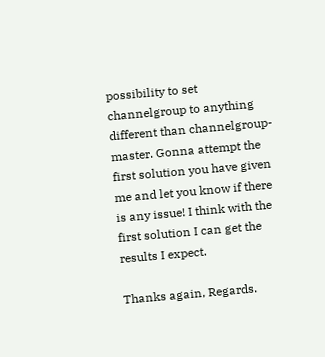possibility to set channelgroup to anything different than channelgroup-master. Gonna attempt the first solution you have given me and let you know if there is any issue! I think with the first solution I can get the results I expect.

Thanks again, Regards.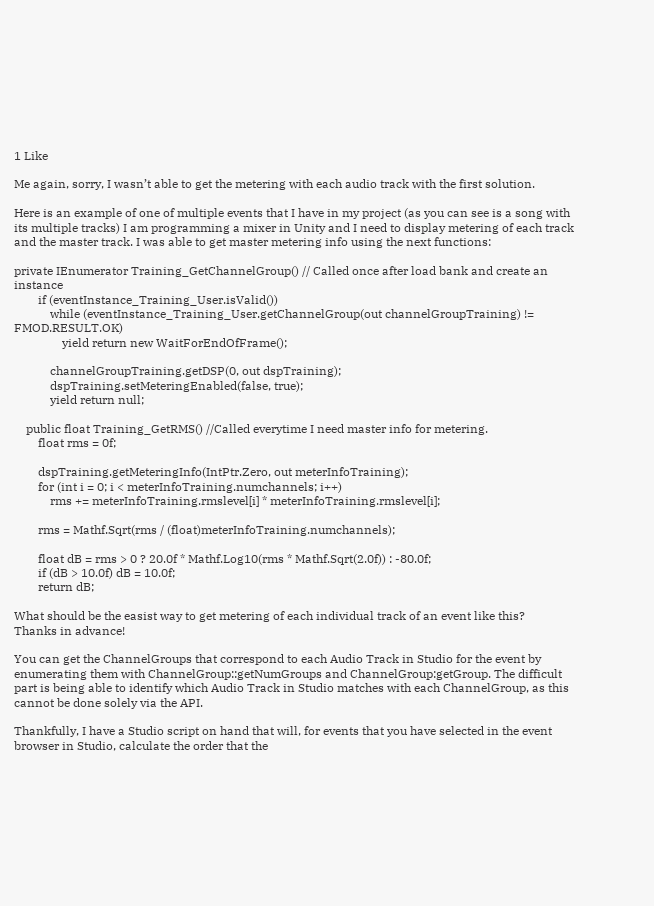1 Like

Me again, sorry, I wasn’t able to get the metering with each audio track with the first solution.

Here is an example of one of multiple events that I have in my project (as you can see is a song with its multiple tracks) I am programming a mixer in Unity and I need to display metering of each track and the master track. I was able to get master metering info using the next functions:

private IEnumerator Training_GetChannelGroup() // Called once after load bank and create an instance
        if (eventInstance_Training_User.isValid())
            while (eventInstance_Training_User.getChannelGroup(out channelGroupTraining) != FMOD.RESULT.OK)
                yield return new WaitForEndOfFrame();

            channelGroupTraining.getDSP(0, out dspTraining);
            dspTraining.setMeteringEnabled(false, true);
            yield return null;

    public float Training_GetRMS() //Called everytime I need master info for metering.
        float rms = 0f;

        dspTraining.getMeteringInfo(IntPtr.Zero, out meterInfoTraining);
        for (int i = 0; i < meterInfoTraining.numchannels; i++)
            rms += meterInfoTraining.rmslevel[i] * meterInfoTraining.rmslevel[i];

        rms = Mathf.Sqrt(rms / (float)meterInfoTraining.numchannels);

        float dB = rms > 0 ? 20.0f * Mathf.Log10(rms * Mathf.Sqrt(2.0f)) : -80.0f;
        if (dB > 10.0f) dB = 10.0f;
        return dB;

What should be the easist way to get metering of each individual track of an event like this?
Thanks in advance!

You can get the ChannelGroups that correspond to each Audio Track in Studio for the event by enumerating them with ChannelGroup::getNumGroups and ChannelGroup:getGroup. The difficult part is being able to identify which Audio Track in Studio matches with each ChannelGroup, as this cannot be done solely via the API.

Thankfully, I have a Studio script on hand that will, for events that you have selected in the event browser in Studio, calculate the order that the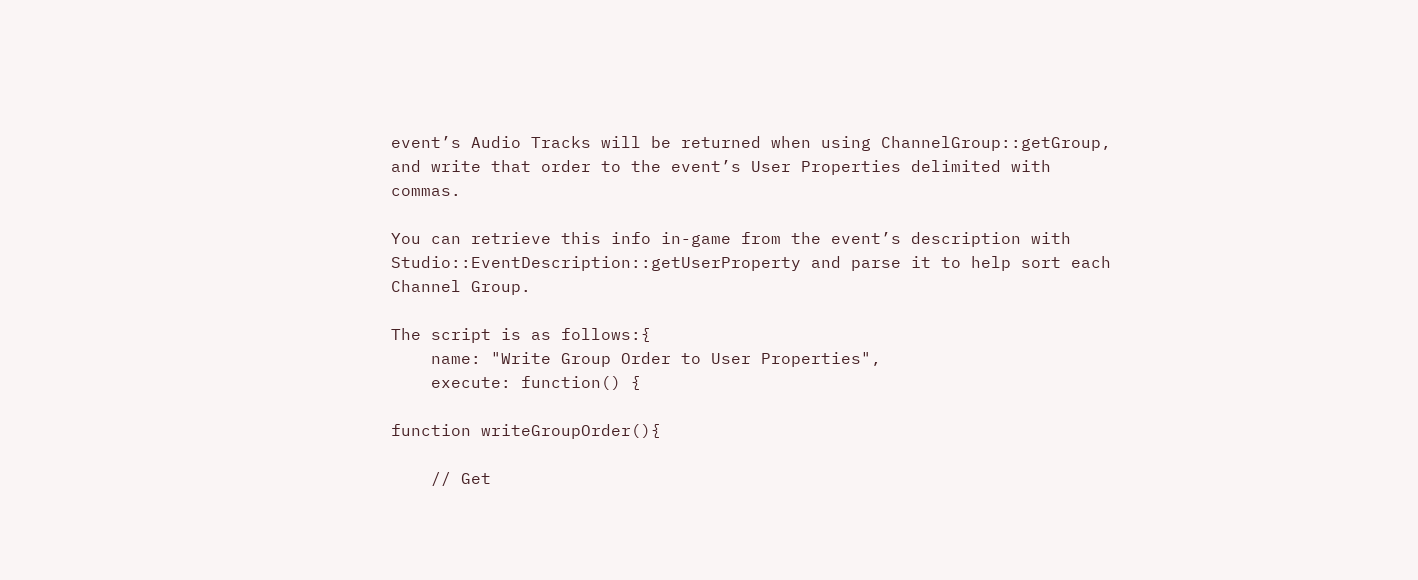event’s Audio Tracks will be returned when using ChannelGroup::getGroup, and write that order to the event’s User Properties delimited with commas.

You can retrieve this info in-game from the event’s description with Studio::EventDescription::getUserProperty and parse it to help sort each Channel Group.

The script is as follows:{
    name: "Write Group Order to User Properties",
    execute: function() {

function writeGroupOrder(){

    // Get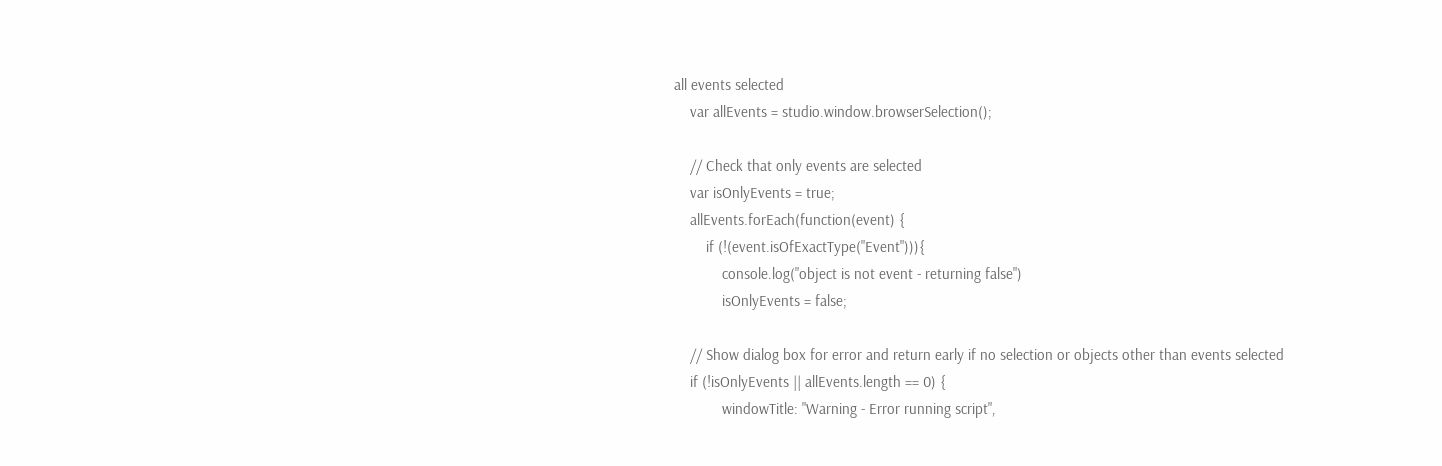all events selected
    var allEvents = studio.window.browserSelection();

    // Check that only events are selected
    var isOnlyEvents = true;
    allEvents.forEach(function(event) {
        if (!(event.isOfExactType("Event"))){
            console.log("object is not event - returning false")
            isOnlyEvents = false;

    // Show dialog box for error and return early if no selection or objects other than events selected
    if (!isOnlyEvents || allEvents.length == 0) {
            windowTitle: "Warning - Error running script",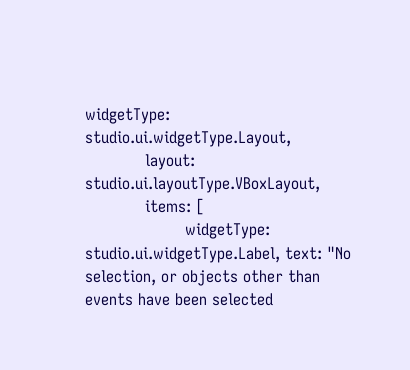widgetType: studio.ui.widgetType.Layout,
            layout: studio.ui.layoutType.VBoxLayout,
            items: [
                    widgetType: studio.ui.widgetType.Label, text: "No selection, or objects other than events have been selected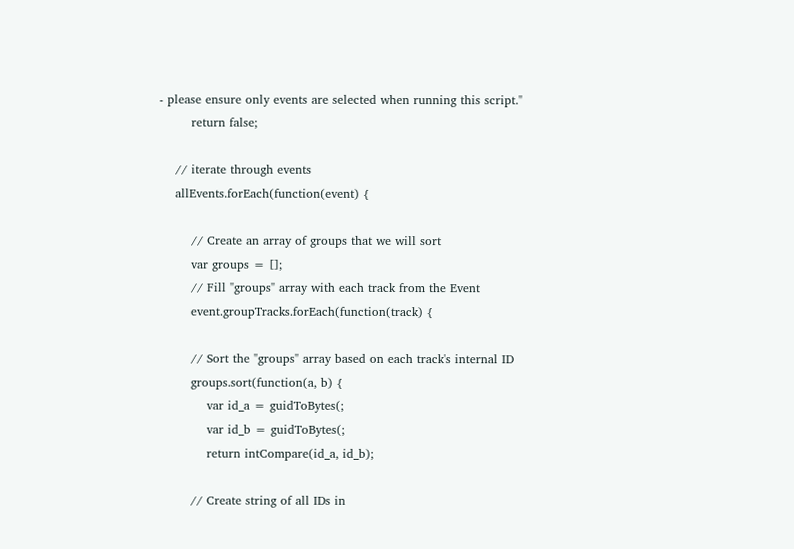- please ensure only events are selected when running this script."
        return false;

    // iterate through events
    allEvents.forEach(function(event) {

        // Create an array of groups that we will sort
        var groups = [];
        // Fill "groups" array with each track from the Event
        event.groupTracks.forEach(function(track) {

        // Sort the "groups" array based on each track's internal ID
        groups.sort(function(a, b) {
            var id_a = guidToBytes(;
            var id_b = guidToBytes(;
            return intCompare(id_a, id_b);

        // Create string of all IDs in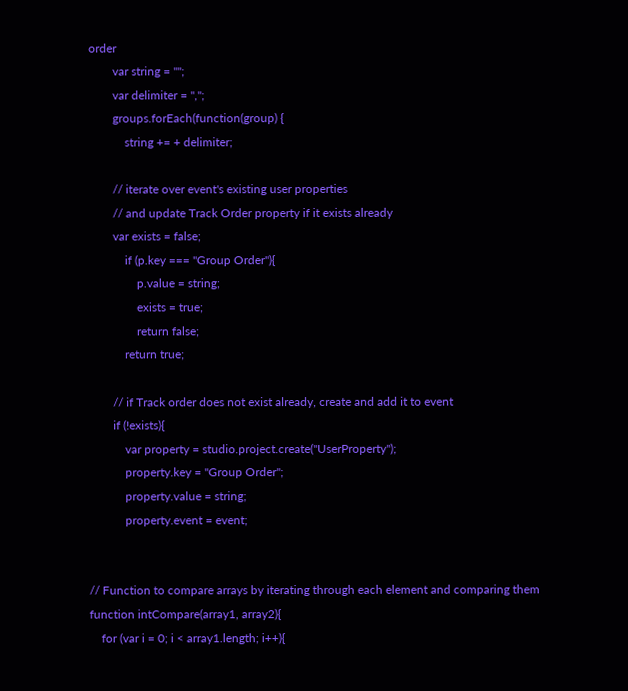order
        var string = "";
        var delimiter = ",";
        groups.forEach(function(group) {
            string += + delimiter;

        // iterate over event's existing user properties
        // and update Track Order property if it exists already
        var exists = false;
            if (p.key === "Group Order"){
                p.value = string;
                exists = true;
                return false;
            return true;

        // if Track order does not exist already, create and add it to event
        if (!exists){
            var property = studio.project.create("UserProperty");
            property.key = "Group Order";
            property.value = string;
            property.event = event;


// Function to compare arrays by iterating through each element and comparing them
function intCompare(array1, array2){
    for (var i = 0; i < array1.length; i++){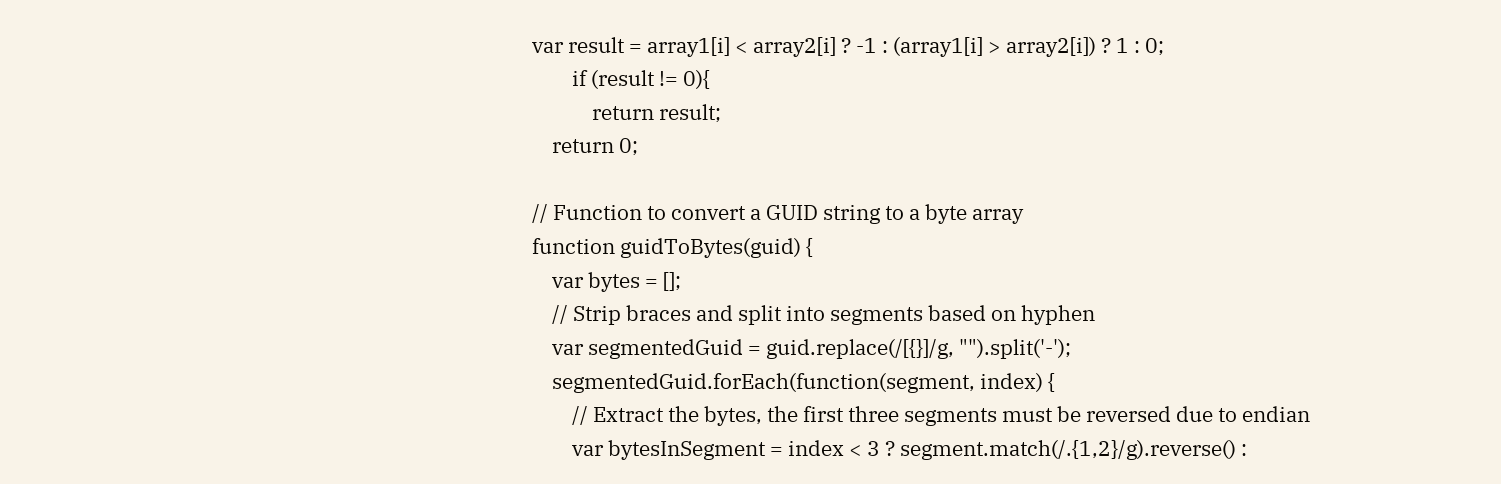var result = array1[i] < array2[i] ? -1 : (array1[i] > array2[i]) ? 1 : 0;
        if (result != 0){
            return result;
    return 0;

// Function to convert a GUID string to a byte array
function guidToBytes(guid) {
    var bytes = [];
    // Strip braces and split into segments based on hyphen
    var segmentedGuid = guid.replace(/[{}]/g, "").split('-');
    segmentedGuid.forEach(function(segment, index) {
        // Extract the bytes, the first three segments must be reversed due to endian
        var bytesInSegment = index < 3 ? segment.match(/.{1,2}/g).reverse() :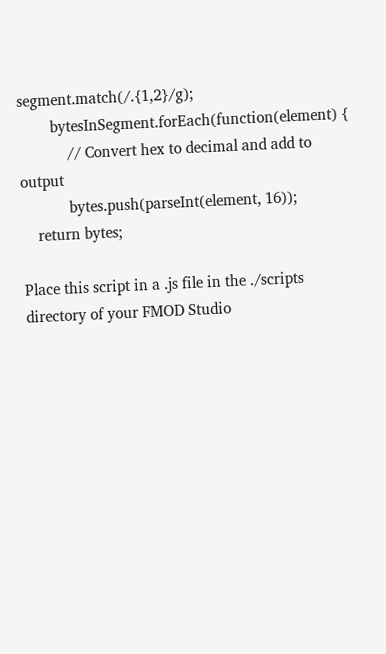segment.match(/.{1,2}/g);
        bytesInSegment.forEach(function(element) {
            // Convert hex to decimal and add to output
            bytes.push(parseInt(element, 16));
    return bytes;

Place this script in a .js file in the ./scripts directory of your FMOD Studio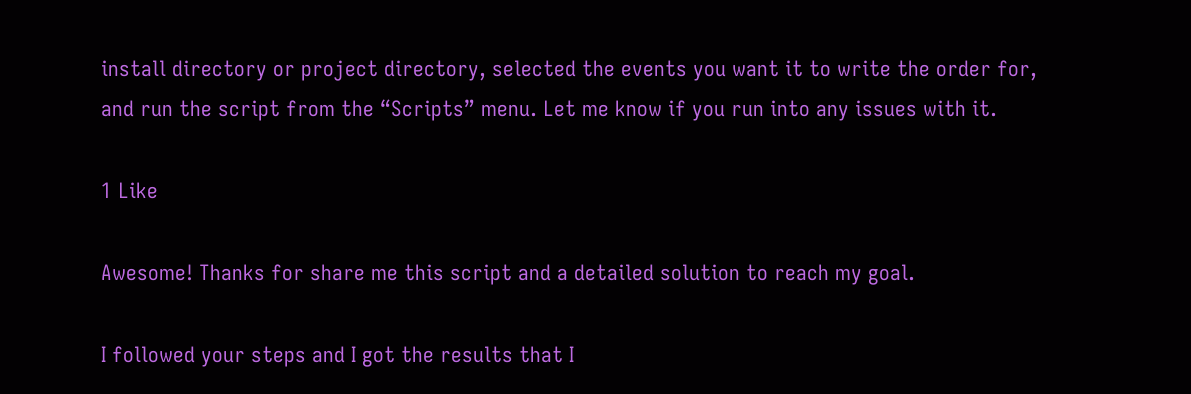install directory or project directory, selected the events you want it to write the order for, and run the script from the “Scripts” menu. Let me know if you run into any issues with it.

1 Like

Awesome! Thanks for share me this script and a detailed solution to reach my goal.

I followed your steps and I got the results that I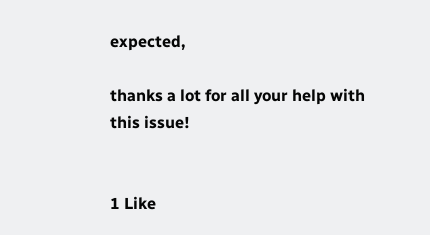expected,

thanks a lot for all your help with this issue!


1 Like